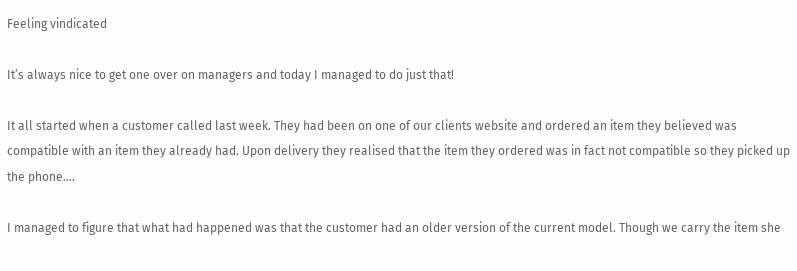Feeling vindicated

It’s always nice to get one over on managers and today I managed to do just that!

It all started when a customer called last week. They had been on one of our clients website and ordered an item they believed was compatible with an item they already had. Upon delivery they realised that the item they ordered was in fact not compatible so they picked up the phone….

I managed to figure that what had happened was that the customer had an older version of the current model. Though we carry the item she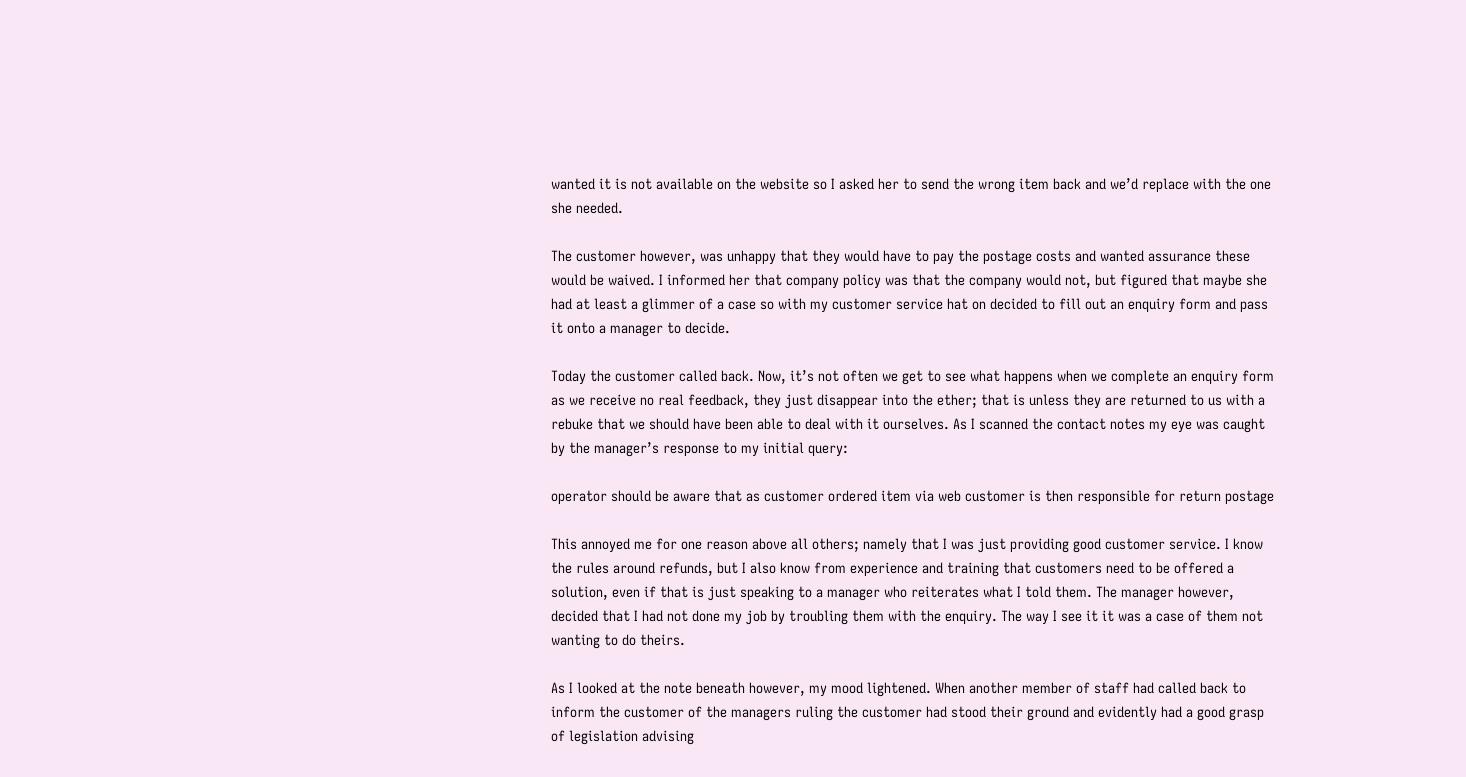wanted it is not available on the website so I asked her to send the wrong item back and we’d replace with the one she needed.

The customer however, was unhappy that they would have to pay the postage costs and wanted assurance these would be waived. I informed her that company policy was that the company would not, but figured that maybe she had at least a glimmer of a case so with my customer service hat on decided to fill out an enquiry form and pass it onto a manager to decide.

Today the customer called back. Now, it’s not often we get to see what happens when we complete an enquiry form as we receive no real feedback, they just disappear into the ether; that is unless they are returned to us with a rebuke that we should have been able to deal with it ourselves. As I scanned the contact notes my eye was caught by the manager’s response to my initial query:

operator should be aware that as customer ordered item via web customer is then responsible for return postage

This annoyed me for one reason above all others; namely that I was just providing good customer service. I know the rules around refunds, but I also know from experience and training that customers need to be offered a solution, even if that is just speaking to a manager who reiterates what I told them. The manager however, decided that I had not done my job by troubling them with the enquiry. The way I see it it was a case of them not wanting to do theirs.

As I looked at the note beneath however, my mood lightened. When another member of staff had called back to inform the customer of the managers ruling the customer had stood their ground and evidently had a good grasp of legislation advising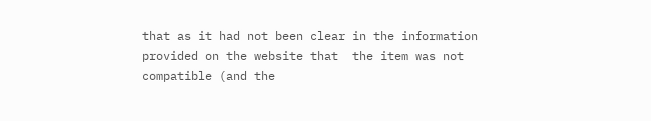that as it had not been clear in the information provided on the website that  the item was not compatible (and the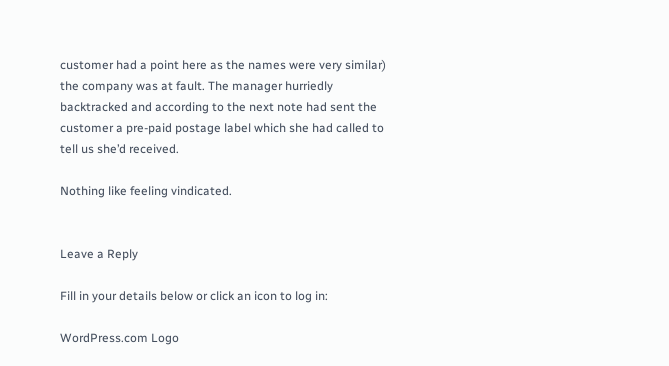customer had a point here as the names were very similar) the company was at fault. The manager hurriedly backtracked and according to the next note had sent the customer a pre-paid postage label which she had called to tell us she’d received.

Nothing like feeling vindicated.


Leave a Reply

Fill in your details below or click an icon to log in:

WordPress.com Logo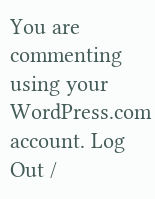You are commenting using your WordPress.com account. Log Out /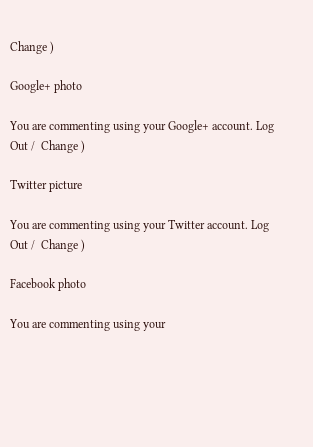Change )

Google+ photo

You are commenting using your Google+ account. Log Out /  Change )

Twitter picture

You are commenting using your Twitter account. Log Out /  Change )

Facebook photo

You are commenting using your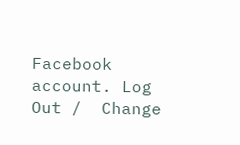Facebook account. Log Out /  Change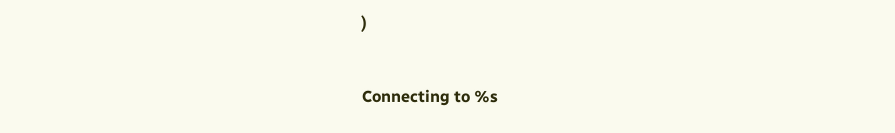)


Connecting to %s